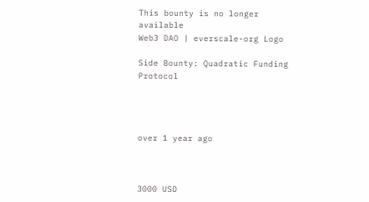This bounty is no longer available
Web3 DAO | everscale-org Logo

Side Bounty: Quadratic Funding Protocol




over 1 year ago



3000 USD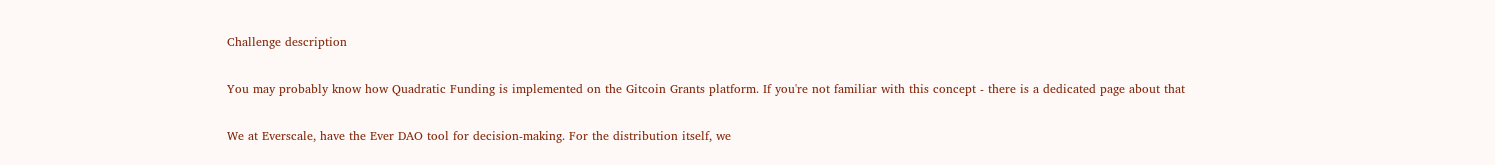Challenge description

You may probably know how Quadratic Funding is implemented on the Gitcoin Grants platform. If you're not familiar with this concept - there is a dedicated page about that

We at Everscale, have the Ever DAO tool for decision-making. For the distribution itself, we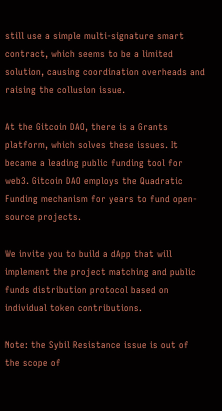still use a simple multi-signature smart contract, which seems to be a limited solution, causing coordination overheads and raising the collusion issue.

At the Gitcoin DAO, there is a Grants platform, which solves these issues. It became a leading public funding tool for web3. Gitcoin DAO employs the Quadratic Funding mechanism for years to fund open-source projects.

We invite you to build a dApp that will implement the project matching and public funds distribution protocol based on individual token contributions.

Note: the Sybil Resistance issue is out of the scope of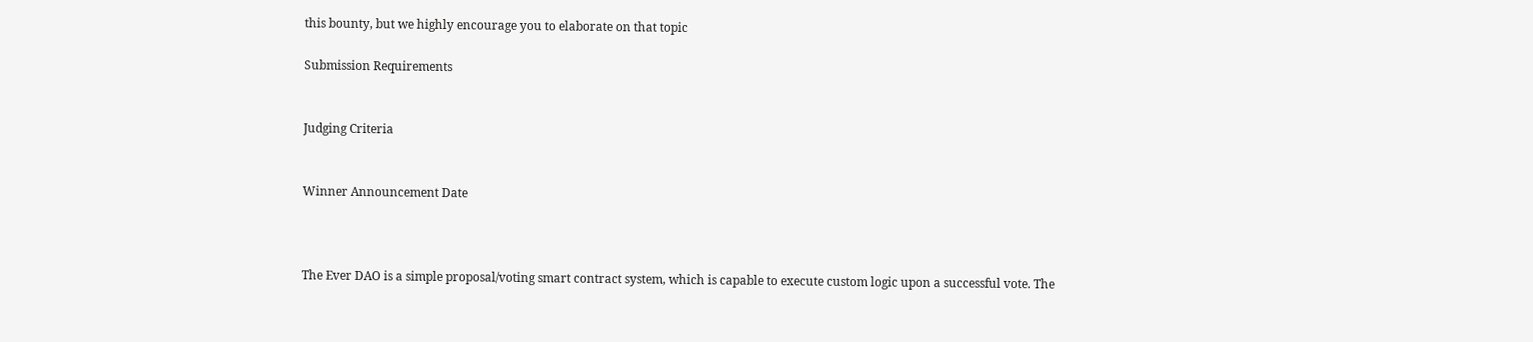this bounty, but we highly encourage you to elaborate on that topic

Submission Requirements


Judging Criteria


Winner Announcement Date



The Ever DAO is a simple proposal/voting smart contract system, which is capable to execute custom logic upon a successful vote. The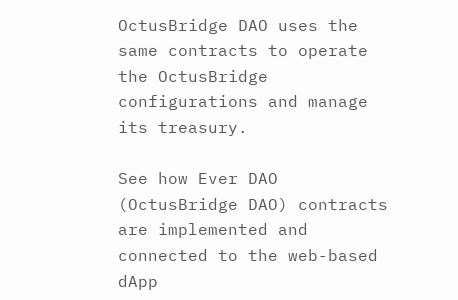OctusBridge DAO uses the same contracts to operate the OctusBridge configurations and manage its treasury.

See how Ever DAO (OctusBridge DAO) contracts are implemented and connected to the web-based dApp